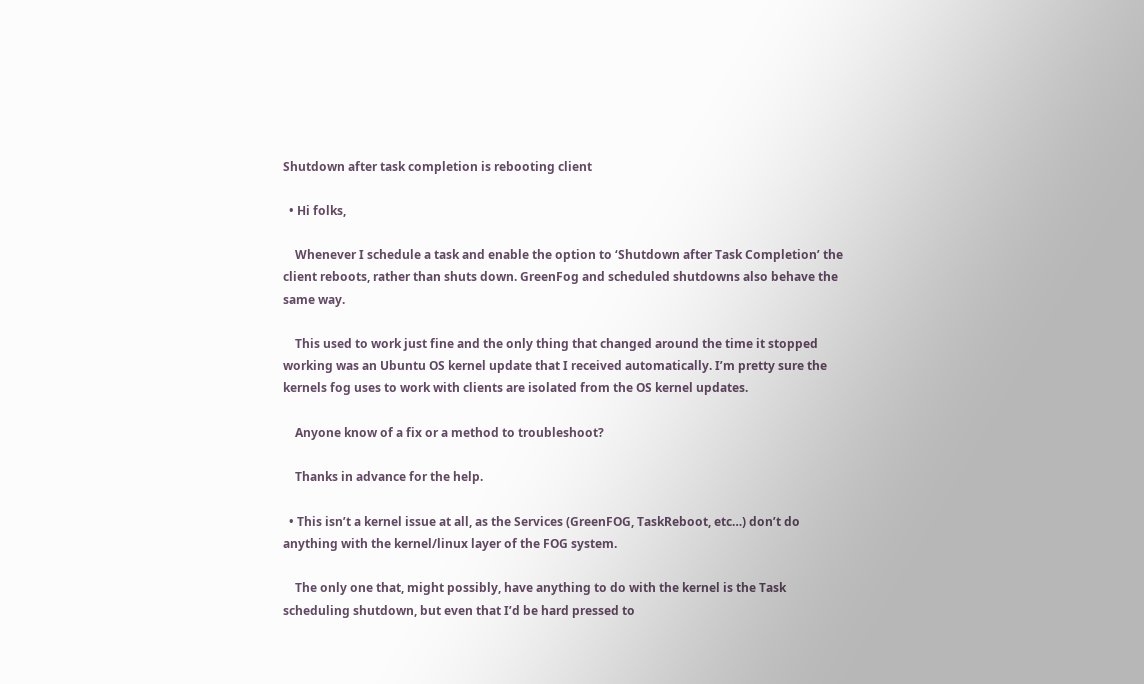Shutdown after task completion is rebooting client

  • Hi folks,

    Whenever I schedule a task and enable the option to ‘Shutdown after Task Completion’ the client reboots, rather than shuts down. GreenFog and scheduled shutdowns also behave the same way.

    This used to work just fine and the only thing that changed around the time it stopped working was an Ubuntu OS kernel update that I received automatically. I’m pretty sure the kernels fog uses to work with clients are isolated from the OS kernel updates.

    Anyone know of a fix or a method to troubleshoot?

    Thanks in advance for the help.

  • This isn’t a kernel issue at all, as the Services (GreenFOG, TaskReboot, etc…) don’t do anything with the kernel/linux layer of the FOG system.

    The only one that, might possibly, have anything to do with the kernel is the Task scheduling shutdown, but even that I’d be hard pressed to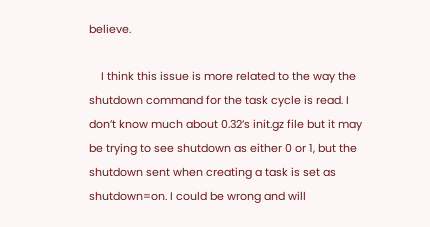believe.

    I think this issue is more related to the way the shutdown command for the task cycle is read. I don’t know much about 0.32’s init.gz file but it may be trying to see shutdown as either 0 or 1, but the shutdown sent when creating a task is set as shutdown=on. I could be wrong and will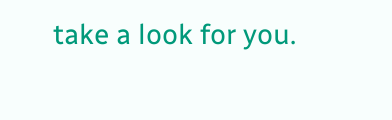take a look for you.